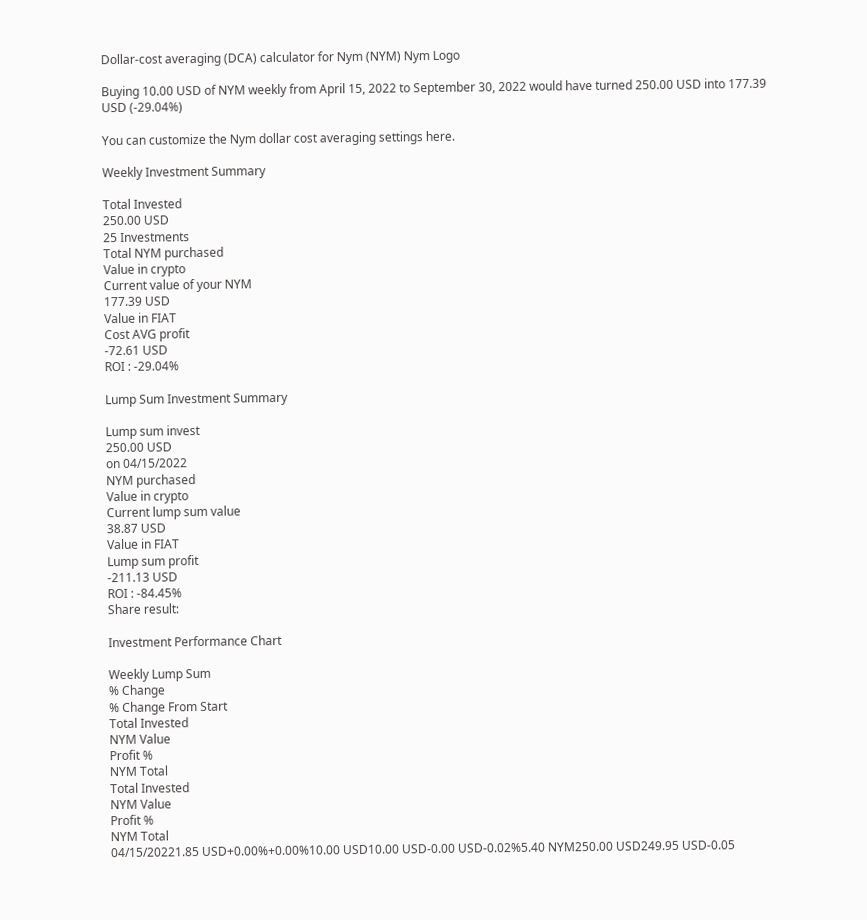Dollar-cost averaging (DCA) calculator for Nym (NYM) Nym Logo

Buying 10.00 USD of NYM weekly from April 15, 2022 to September 30, 2022 would have turned 250.00 USD into 177.39 USD (-29.04%)

You can customize the Nym dollar cost averaging settings here.

Weekly Investment Summary

Total Invested
250.00 USD
25 Investments
Total NYM purchased
Value in crypto
Current value of your NYM
177.39 USD
Value in FIAT
Cost AVG profit
-72.61 USD
ROI : -29.04%

Lump Sum Investment Summary

Lump sum invest
250.00 USD
on 04/15/2022
NYM purchased
Value in crypto
Current lump sum value
38.87 USD
Value in FIAT
Lump sum profit
-211.13 USD
ROI : -84.45%
Share result:

Investment Performance Chart

Weekly Lump Sum
% Change
% Change From Start
Total Invested
NYM Value
Profit %
NYM Total
Total Invested
NYM Value
Profit %
NYM Total
04/15/20221.85 USD+0.00%+0.00%10.00 USD10.00 USD-0.00 USD-0.02%5.40 NYM250.00 USD249.95 USD-0.05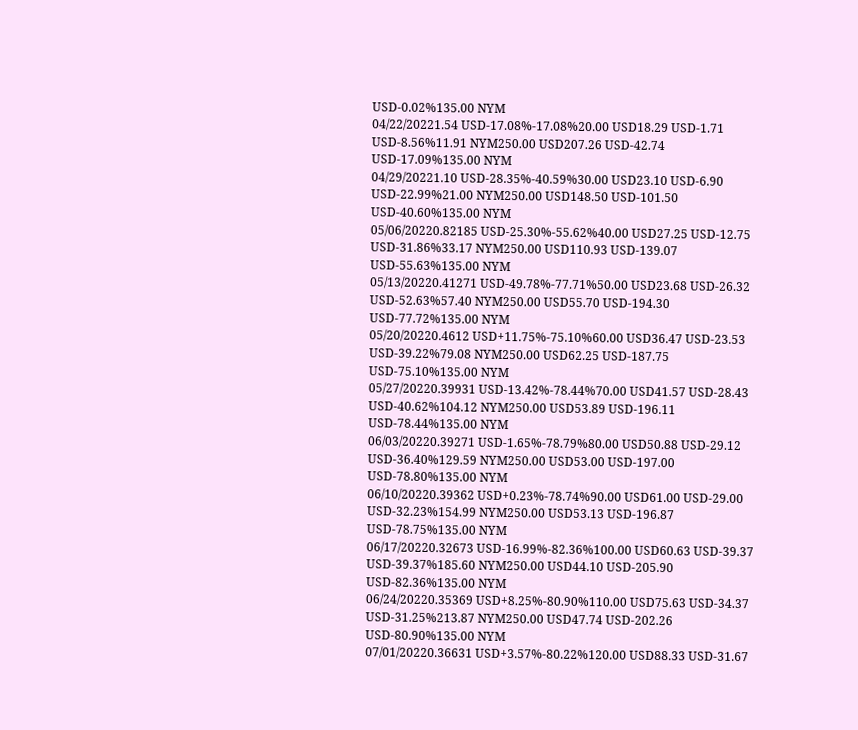USD-0.02%135.00 NYM
04/22/20221.54 USD-17.08%-17.08%20.00 USD18.29 USD-1.71 USD-8.56%11.91 NYM250.00 USD207.26 USD-42.74 USD-17.09%135.00 NYM
04/29/20221.10 USD-28.35%-40.59%30.00 USD23.10 USD-6.90 USD-22.99%21.00 NYM250.00 USD148.50 USD-101.50 USD-40.60%135.00 NYM
05/06/20220.82185 USD-25.30%-55.62%40.00 USD27.25 USD-12.75 USD-31.86%33.17 NYM250.00 USD110.93 USD-139.07 USD-55.63%135.00 NYM
05/13/20220.41271 USD-49.78%-77.71%50.00 USD23.68 USD-26.32 USD-52.63%57.40 NYM250.00 USD55.70 USD-194.30 USD-77.72%135.00 NYM
05/20/20220.4612 USD+11.75%-75.10%60.00 USD36.47 USD-23.53 USD-39.22%79.08 NYM250.00 USD62.25 USD-187.75 USD-75.10%135.00 NYM
05/27/20220.39931 USD-13.42%-78.44%70.00 USD41.57 USD-28.43 USD-40.62%104.12 NYM250.00 USD53.89 USD-196.11 USD-78.44%135.00 NYM
06/03/20220.39271 USD-1.65%-78.79%80.00 USD50.88 USD-29.12 USD-36.40%129.59 NYM250.00 USD53.00 USD-197.00 USD-78.80%135.00 NYM
06/10/20220.39362 USD+0.23%-78.74%90.00 USD61.00 USD-29.00 USD-32.23%154.99 NYM250.00 USD53.13 USD-196.87 USD-78.75%135.00 NYM
06/17/20220.32673 USD-16.99%-82.36%100.00 USD60.63 USD-39.37 USD-39.37%185.60 NYM250.00 USD44.10 USD-205.90 USD-82.36%135.00 NYM
06/24/20220.35369 USD+8.25%-80.90%110.00 USD75.63 USD-34.37 USD-31.25%213.87 NYM250.00 USD47.74 USD-202.26 USD-80.90%135.00 NYM
07/01/20220.36631 USD+3.57%-80.22%120.00 USD88.33 USD-31.67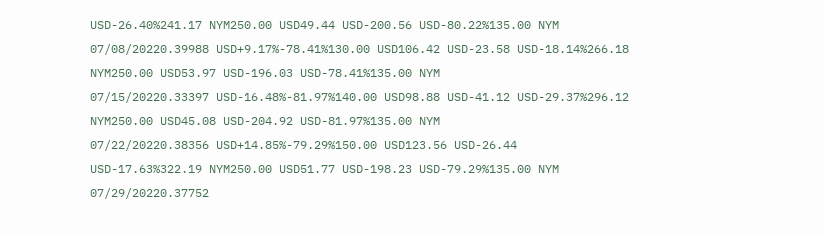USD-26.40%241.17 NYM250.00 USD49.44 USD-200.56 USD-80.22%135.00 NYM
07/08/20220.39988 USD+9.17%-78.41%130.00 USD106.42 USD-23.58 USD-18.14%266.18 NYM250.00 USD53.97 USD-196.03 USD-78.41%135.00 NYM
07/15/20220.33397 USD-16.48%-81.97%140.00 USD98.88 USD-41.12 USD-29.37%296.12 NYM250.00 USD45.08 USD-204.92 USD-81.97%135.00 NYM
07/22/20220.38356 USD+14.85%-79.29%150.00 USD123.56 USD-26.44 USD-17.63%322.19 NYM250.00 USD51.77 USD-198.23 USD-79.29%135.00 NYM
07/29/20220.37752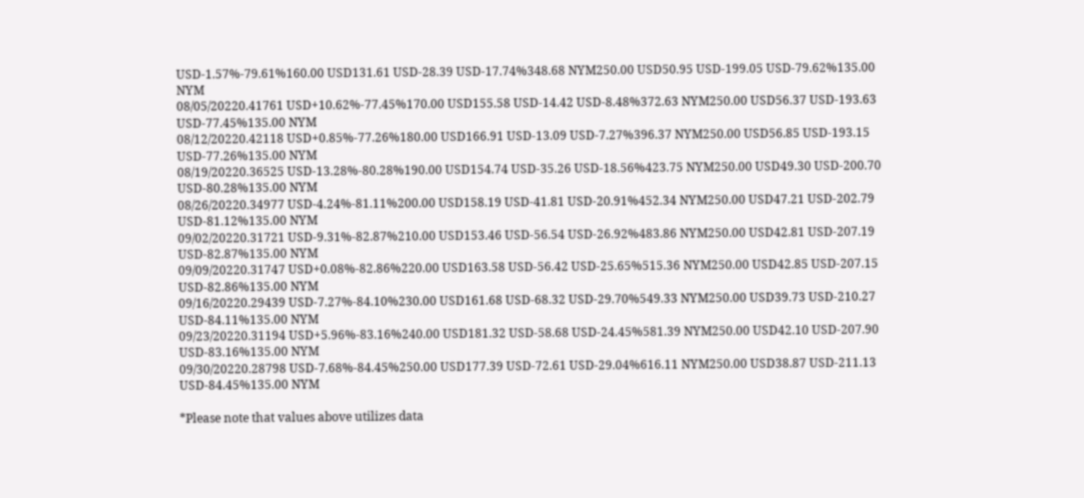USD-1.57%-79.61%160.00 USD131.61 USD-28.39 USD-17.74%348.68 NYM250.00 USD50.95 USD-199.05 USD-79.62%135.00 NYM
08/05/20220.41761 USD+10.62%-77.45%170.00 USD155.58 USD-14.42 USD-8.48%372.63 NYM250.00 USD56.37 USD-193.63 USD-77.45%135.00 NYM
08/12/20220.42118 USD+0.85%-77.26%180.00 USD166.91 USD-13.09 USD-7.27%396.37 NYM250.00 USD56.85 USD-193.15 USD-77.26%135.00 NYM
08/19/20220.36525 USD-13.28%-80.28%190.00 USD154.74 USD-35.26 USD-18.56%423.75 NYM250.00 USD49.30 USD-200.70 USD-80.28%135.00 NYM
08/26/20220.34977 USD-4.24%-81.11%200.00 USD158.19 USD-41.81 USD-20.91%452.34 NYM250.00 USD47.21 USD-202.79 USD-81.12%135.00 NYM
09/02/20220.31721 USD-9.31%-82.87%210.00 USD153.46 USD-56.54 USD-26.92%483.86 NYM250.00 USD42.81 USD-207.19 USD-82.87%135.00 NYM
09/09/20220.31747 USD+0.08%-82.86%220.00 USD163.58 USD-56.42 USD-25.65%515.36 NYM250.00 USD42.85 USD-207.15 USD-82.86%135.00 NYM
09/16/20220.29439 USD-7.27%-84.10%230.00 USD161.68 USD-68.32 USD-29.70%549.33 NYM250.00 USD39.73 USD-210.27 USD-84.11%135.00 NYM
09/23/20220.31194 USD+5.96%-83.16%240.00 USD181.32 USD-58.68 USD-24.45%581.39 NYM250.00 USD42.10 USD-207.90 USD-83.16%135.00 NYM
09/30/20220.28798 USD-7.68%-84.45%250.00 USD177.39 USD-72.61 USD-29.04%616.11 NYM250.00 USD38.87 USD-211.13 USD-84.45%135.00 NYM

*Please note that values above utilizes data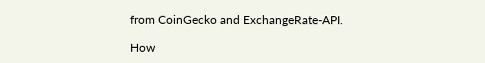from CoinGecko and ExchangeRate-API.

How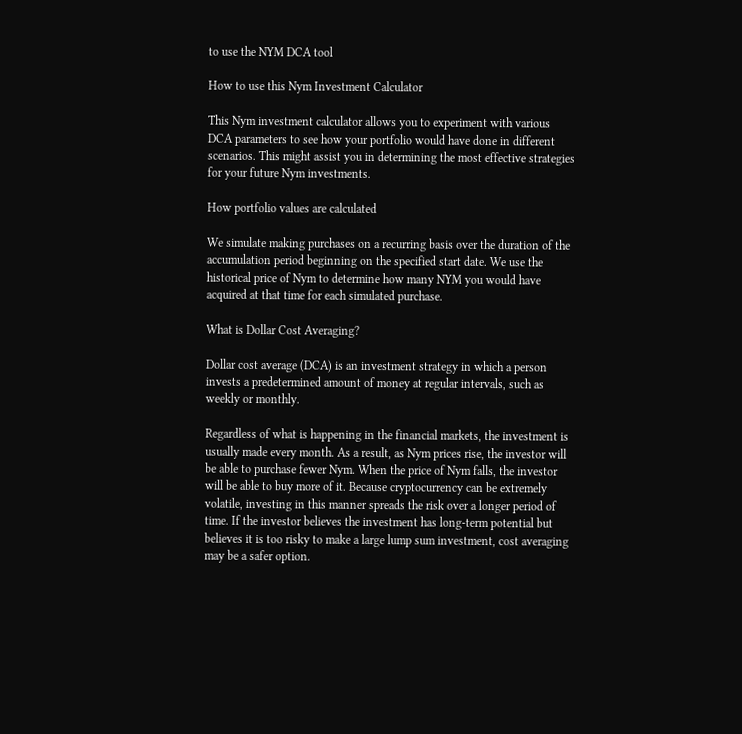to use the NYM DCA tool

How to use this Nym Investment Calculator

This Nym investment calculator allows you to experiment with various DCA parameters to see how your portfolio would have done in different scenarios. This might assist you in determining the most effective strategies for your future Nym investments.

How portfolio values are calculated

We simulate making purchases on a recurring basis over the duration of the accumulation period beginning on the specified start date. We use the historical price of Nym to determine how many NYM you would have acquired at that time for each simulated purchase.

What is Dollar Cost Averaging?

Dollar cost average (DCA) is an investment strategy in which a person invests a predetermined amount of money at regular intervals, such as weekly or monthly.

Regardless of what is happening in the financial markets, the investment is usually made every month. As a result, as Nym prices rise, the investor will be able to purchase fewer Nym. When the price of Nym falls, the investor will be able to buy more of it. Because cryptocurrency can be extremely volatile, investing in this manner spreads the risk over a longer period of time. If the investor believes the investment has long-term potential but believes it is too risky to make a large lump sum investment, cost averaging may be a safer option.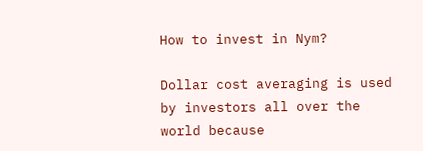How to invest in Nym?

Dollar cost averaging is used by investors all over the world because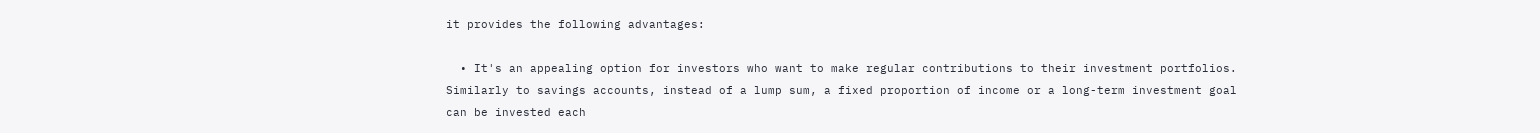it provides the following advantages:

  • It's an appealing option for investors who want to make regular contributions to their investment portfolios. Similarly to savings accounts, instead of a lump sum, a fixed proportion of income or a long-term investment goal can be invested each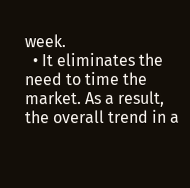week.
  • It eliminates the need to time the market. As a result, the overall trend in a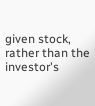given stock, rather than the investor's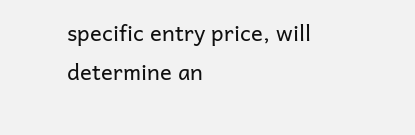specific entry price, will determine an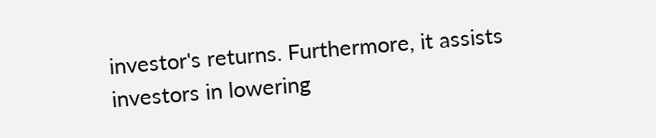investor's returns. Furthermore, it assists investors in lowering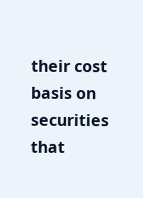their cost basis on securities that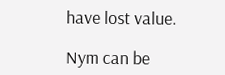have lost value.

Nym can be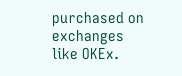purchased on exchanges like OKEx.